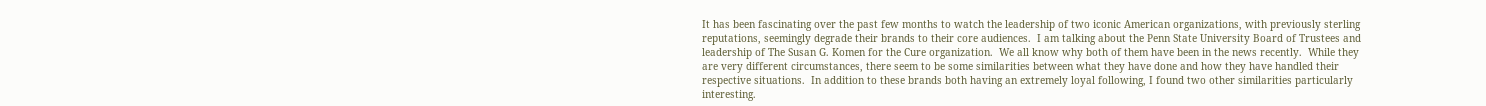It has been fascinating over the past few months to watch the leadership of two iconic American organizations, with previously sterling reputations, seemingly degrade their brands to their core audiences.  I am talking about the Penn State University Board of Trustees and leadership of The Susan G. Komen for the Cure organization.  We all know why both of them have been in the news recently.  While they are very different circumstances, there seem to be some similarities between what they have done and how they have handled their respective situations.  In addition to these brands both having an extremely loyal following, I found two other similarities particularly interesting.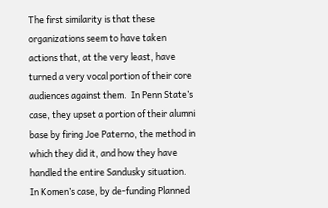The first similarity is that these organizations seem to have taken actions that, at the very least, have turned a very vocal portion of their core audiences against them.  In Penn State’s case, they upset a portion of their alumni base by firing Joe Paterno, the method in which they did it, and how they have handled the entire Sandusky situation.  In Komen’s case, by de-funding Planned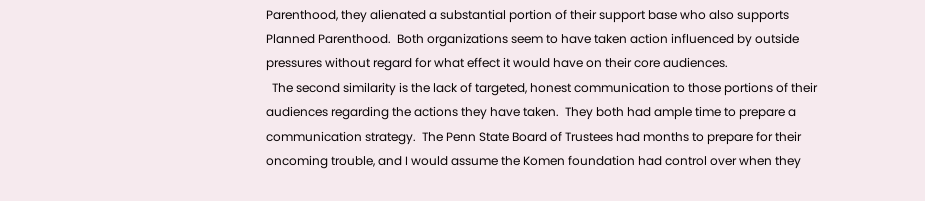Parenthood, they alienated a substantial portion of their support base who also supports Planned Parenthood.  Both organizations seem to have taken action influenced by outside pressures without regard for what effect it would have on their core audiences.
  The second similarity is the lack of targeted, honest communication to those portions of their audiences regarding the actions they have taken.  They both had ample time to prepare a communication strategy.  The Penn State Board of Trustees had months to prepare for their oncoming trouble, and I would assume the Komen foundation had control over when they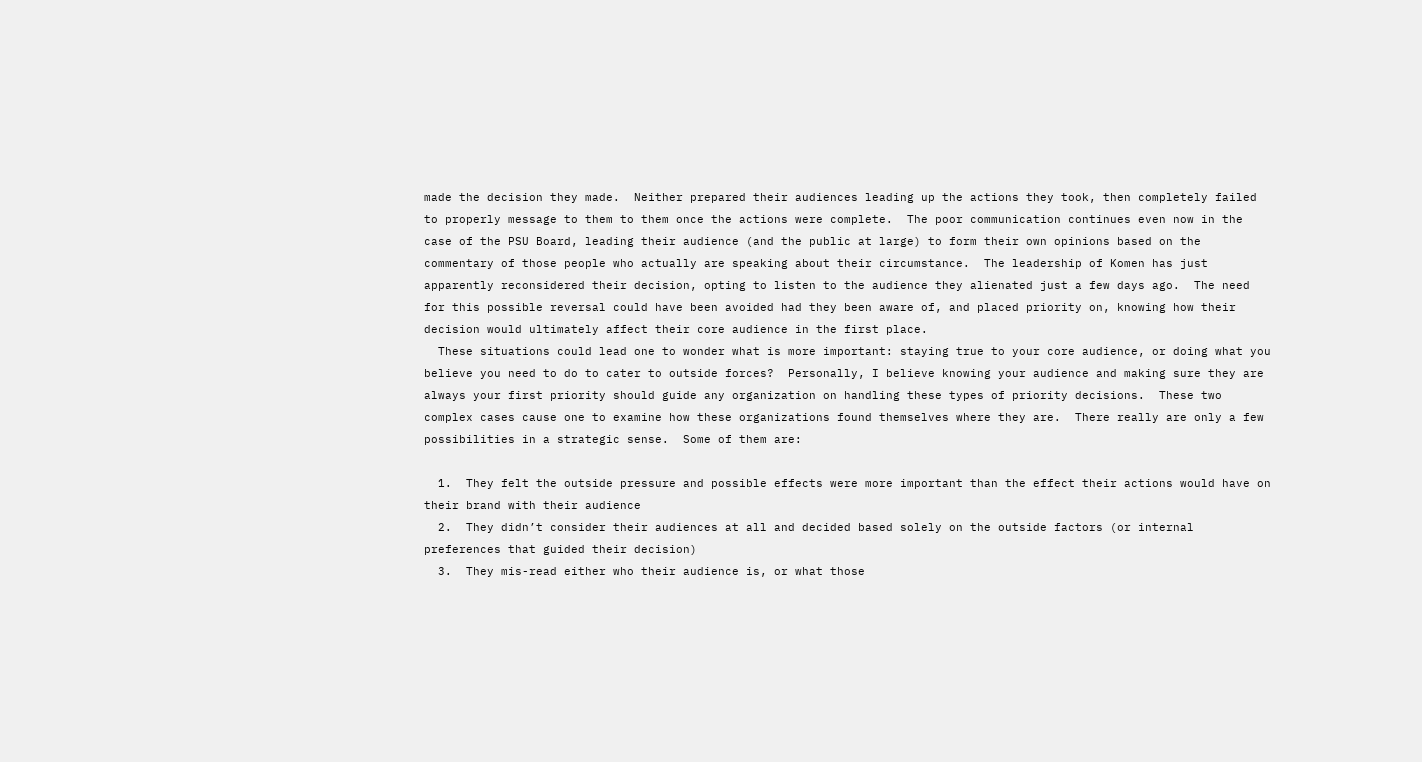made the decision they made.  Neither prepared their audiences leading up the actions they took, then completely failed to properly message to them to them once the actions were complete.  The poor communication continues even now in the case of the PSU Board, leading their audience (and the public at large) to form their own opinions based on the commentary of those people who actually are speaking about their circumstance.  The leadership of Komen has just apparently reconsidered their decision, opting to listen to the audience they alienated just a few days ago.  The need for this possible reversal could have been avoided had they been aware of, and placed priority on, knowing how their decision would ultimately affect their core audience in the first place.
  These situations could lead one to wonder what is more important: staying true to your core audience, or doing what you believe you need to do to cater to outside forces?  Personally, I believe knowing your audience and making sure they are always your first priority should guide any organization on handling these types of priority decisions.  These two complex cases cause one to examine how these organizations found themselves where they are.  There really are only a few possibilities in a strategic sense.  Some of them are:

  1.  They felt the outside pressure and possible effects were more important than the effect their actions would have on their brand with their audience
  2.  They didn’t consider their audiences at all and decided based solely on the outside factors (or internal preferences that guided their decision)
  3.  They mis-read either who their audience is, or what those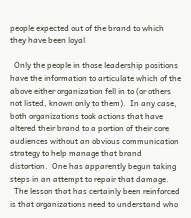people expected out of the brand to which they have been loyal

  Only the people in those leadership positions have the information to articulate which of the above either organization fell in to (or others not listed, known only to them).  In any case, both organizations took actions that have altered their brand to a portion of their core audiences without an obvious communication strategy to help manage that brand distortion.  One has apparently begun taking steps in an attempt to repair that damage.
  The lesson that has certainly been reinforced is that organizations need to understand who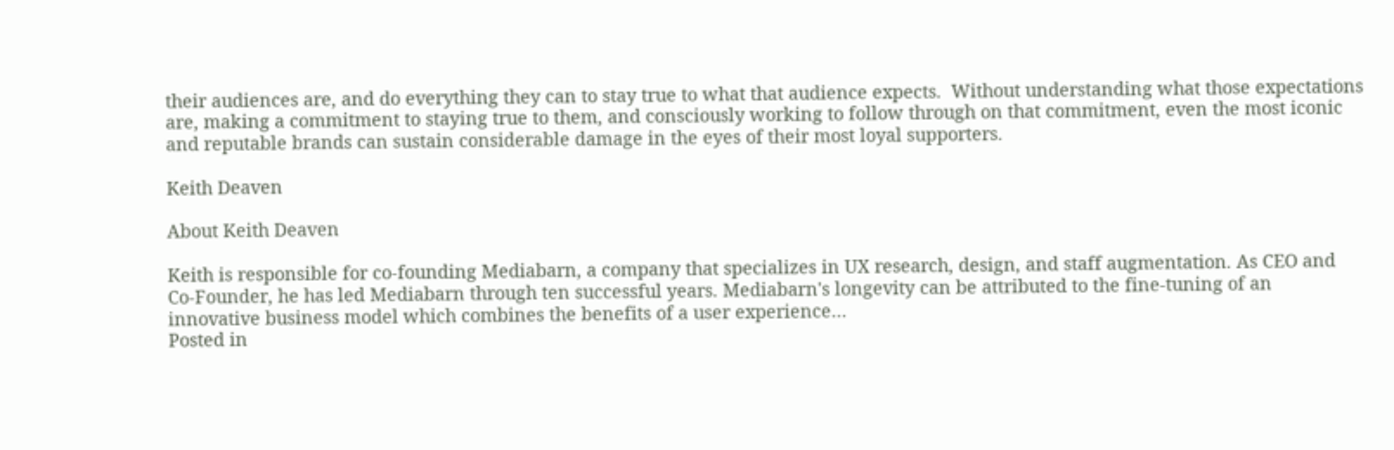their audiences are, and do everything they can to stay true to what that audience expects.  Without understanding what those expectations are, making a commitment to staying true to them, and consciously working to follow through on that commitment, even the most iconic and reputable brands can sustain considerable damage in the eyes of their most loyal supporters.

Keith Deaven

About Keith Deaven

Keith is responsible for co-founding Mediabarn, a company that specializes in UX research, design, and staff augmentation. As CEO and Co-Founder, he has led Mediabarn through ten successful years. Mediabarn's longevity can be attributed to the fine-tuning of an innovative business model which combines the benefits of a user experience…
Posted in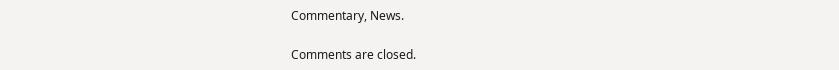Commentary, News.

Comments are closed.